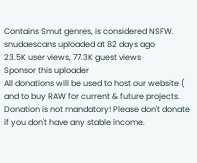Contains Smut genres, is considered NSFW.
snudaescans uploaded at 82 days ago
23.5K user views, 77.3K guest views
Sponsor this uploader
All donations will be used to host our website ( and to buy RAW for current & future projects. Donation is not mandatory! Please don't donate if you don't have any stable income.